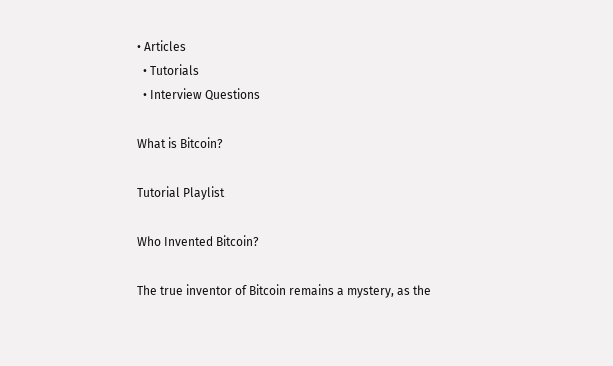• Articles
  • Tutorials
  • Interview Questions

What is Bitcoin?

Tutorial Playlist

Who Invented Bitcoin?

The true inventor of Bitcoin remains a mystery, as the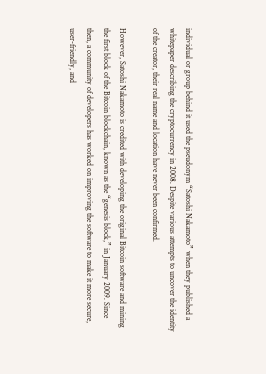individual or group behind it used the pseudonym “Satoshi Nakamoto” when they published a whitepaper describing the cryptocurrency in 2008. Despite various attempts to uncover the identity of the creator, their real name and location have never been confirmed.

However, Satoshi Nakamoto is credited with developing the original Bitcoin software and mining the first block of the Bitcoin blockchain, known as the “genesis block,” in January 2009. Since then, a community of developers has worked on improving the software to make it more secure, user-friendly, and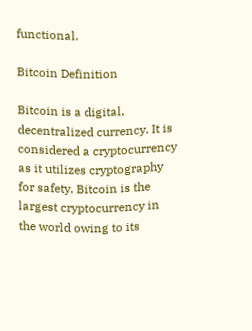functional.

Bitcoin Definition

Bitcoin is a digital, decentralized currency. It is considered a cryptocurrency as it utilizes cryptography for safety. Bitcoin is the largest cryptocurrency in the world owing to its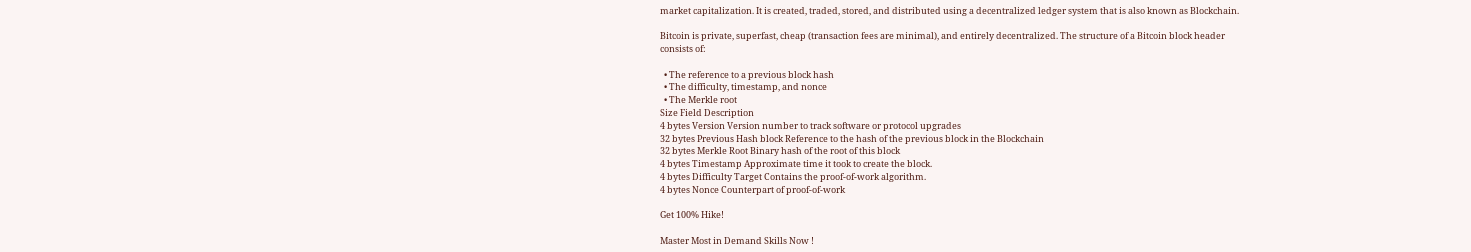market capitalization. It is created, traded, stored, and distributed using a decentralized ledger system that is also known as Blockchain.

Bitcoin is private, superfast, cheap (transaction fees are minimal), and entirely decentralized. The structure of a Bitcoin block header consists of:

  • The reference to a previous block hash
  • The difficulty, timestamp, and nonce
  • The Merkle root
Size Field Description
4 bytes Version Version number to track software or protocol upgrades
32 bytes Previous Hash block Reference to the hash of the previous block in the Blockchain
32 bytes Merkle Root Binary hash of the root of this block
4 bytes Timestamp Approximate time it took to create the block.
4 bytes Difficulty Target Contains the proof-of-work algorithm.
4 bytes Nonce Counterpart of proof-of-work

Get 100% Hike!

Master Most in Demand Skills Now !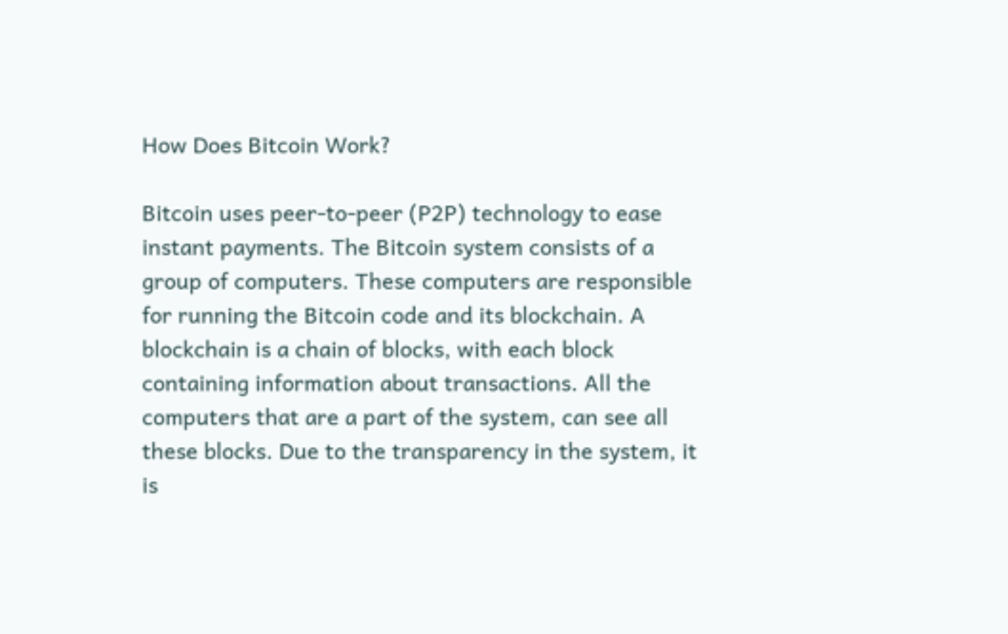How Does Bitcoin Work?

Bitcoin uses peer-to-peer (P2P) technology to ease instant payments. The Bitcoin system consists of a group of computers. These computers are responsible for running the Bitcoin code and its blockchain. A blockchain is a chain of blocks, with each block containing information about transactions. All the computers that are a part of the system, can see all these blocks. Due to the transparency in the system, it is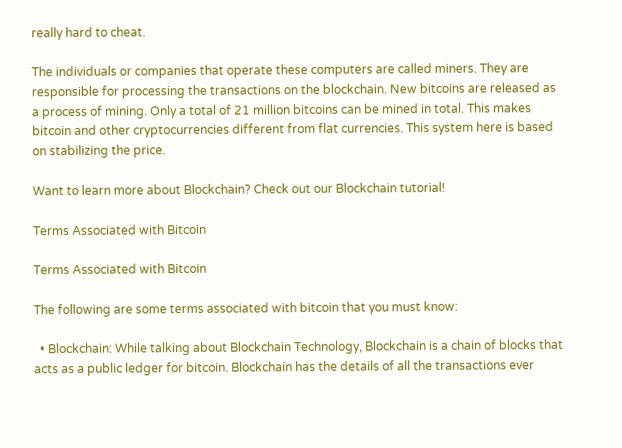really hard to cheat.

The individuals or companies that operate these computers are called miners. They are responsible for processing the transactions on the blockchain. New bitcoins are released as a process of mining. Only a total of 21 million bitcoins can be mined in total. This makes bitcoin and other cryptocurrencies different from flat currencies. This system here is based on stabilizing the price.

Want to learn more about Blockchain? Check out our Blockchain tutorial!

Terms Associated with Bitcoin

Terms Associated with Bitcoin

The following are some terms associated with bitcoin that you must know:

  • Blockchain: While talking about Blockchain Technology, Blockchain is a chain of blocks that acts as a public ledger for bitcoin. Blockchain has the details of all the transactions ever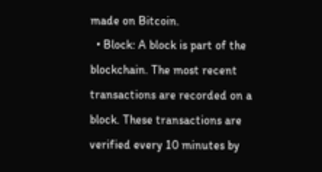made on Bitcoin.
  • Block: A block is part of the blockchain. The most recent transactions are recorded on a block. These transactions are verified every 10 minutes by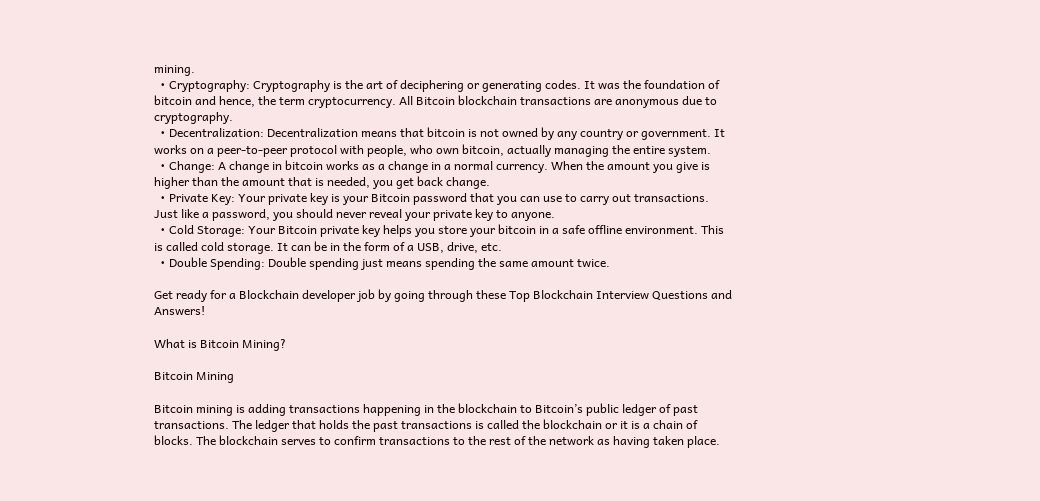mining.
  • Cryptography: Cryptography is the art of deciphering or generating codes. It was the foundation of bitcoin and hence, the term cryptocurrency. All Bitcoin blockchain transactions are anonymous due to cryptography.
  • Decentralization: Decentralization means that bitcoin is not owned by any country or government. It works on a peer-to-peer protocol with people, who own bitcoin, actually managing the entire system.
  • Change: A change in bitcoin works as a change in a normal currency. When the amount you give is higher than the amount that is needed, you get back change.
  • Private Key: Your private key is your Bitcoin password that you can use to carry out transactions. Just like a password, you should never reveal your private key to anyone.
  • Cold Storage: Your Bitcoin private key helps you store your bitcoin in a safe offline environment. This is called cold storage. It can be in the form of a USB, drive, etc.
  • Double Spending: Double spending just means spending the same amount twice.

Get ready for a Blockchain developer job by going through these Top Blockchain Interview Questions and Answers!

What is Bitcoin Mining?

Bitcoin Mining

Bitcoin mining is adding transactions happening in the blockchain to Bitcoin’s public ledger of past transactions. The ledger that holds the past transactions is called the blockchain or it is a chain of blocks. The blockchain serves to confirm transactions to the rest of the network as having taken place.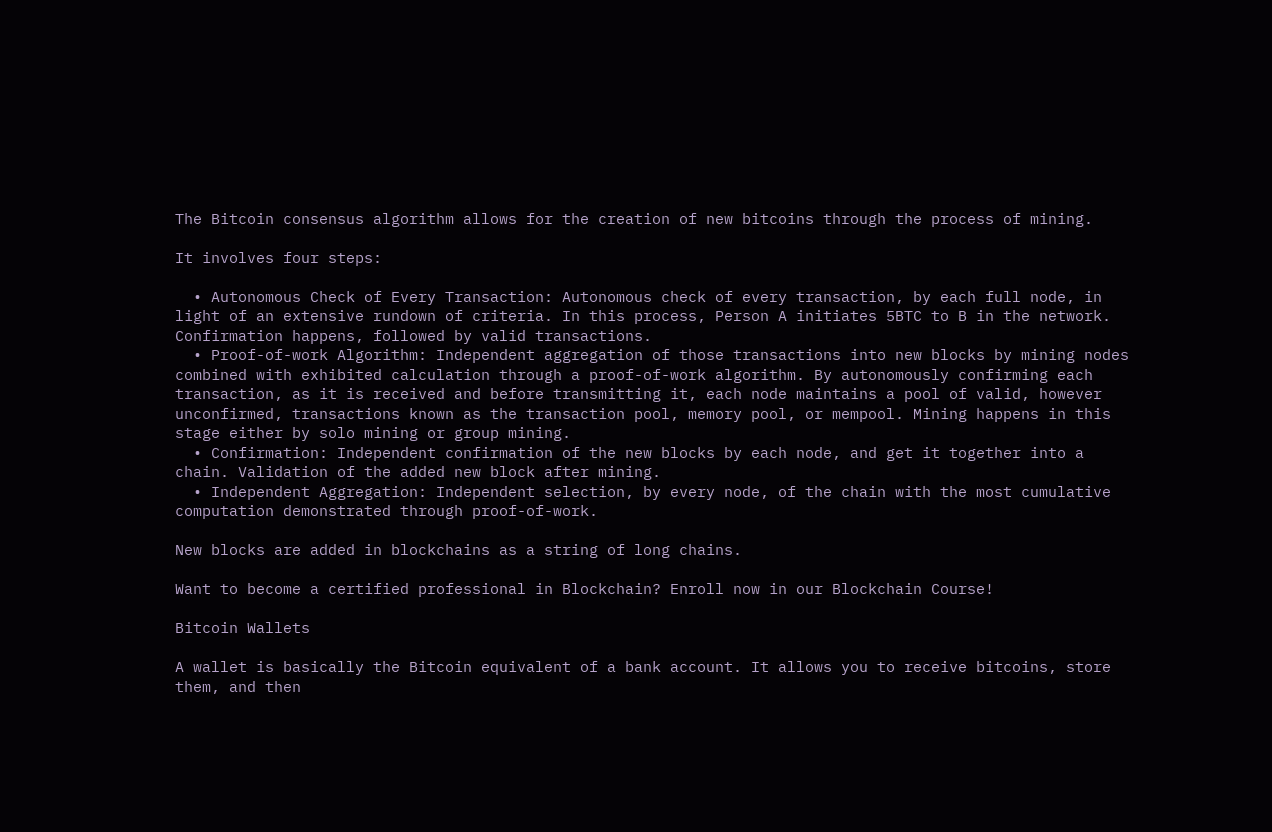The Bitcoin consensus algorithm allows for the creation of new bitcoins through the process of mining.

It involves four steps:

  • Autonomous Check of Every Transaction: Autonomous check of every transaction, by each full node, in light of an extensive rundown of criteria. In this process, Person A initiates 5BTC to B in the network. Confirmation happens, followed by valid transactions.
  • Proof-of-work Algorithm: Independent aggregation of those transactions into new blocks by mining nodes combined with exhibited calculation through a proof-of-work algorithm. By autonomously confirming each transaction, as it is received and before transmitting it, each node maintains a pool of valid, however unconfirmed, transactions known as the transaction pool, memory pool, or mempool. Mining happens in this stage either by solo mining or group mining.
  • Confirmation: Independent confirmation of the new blocks by each node, and get it together into a chain. Validation of the added new block after mining.
  • Independent Aggregation: Independent selection, by every node, of the chain with the most cumulative computation demonstrated through proof-of-work.

New blocks are added in blockchains as a string of long chains.

Want to become a certified professional in Blockchain? Enroll now in our Blockchain Course!

Bitcoin Wallets

A wallet is basically the Bitcoin equivalent of a bank account. It allows you to receive bitcoins, store them, and then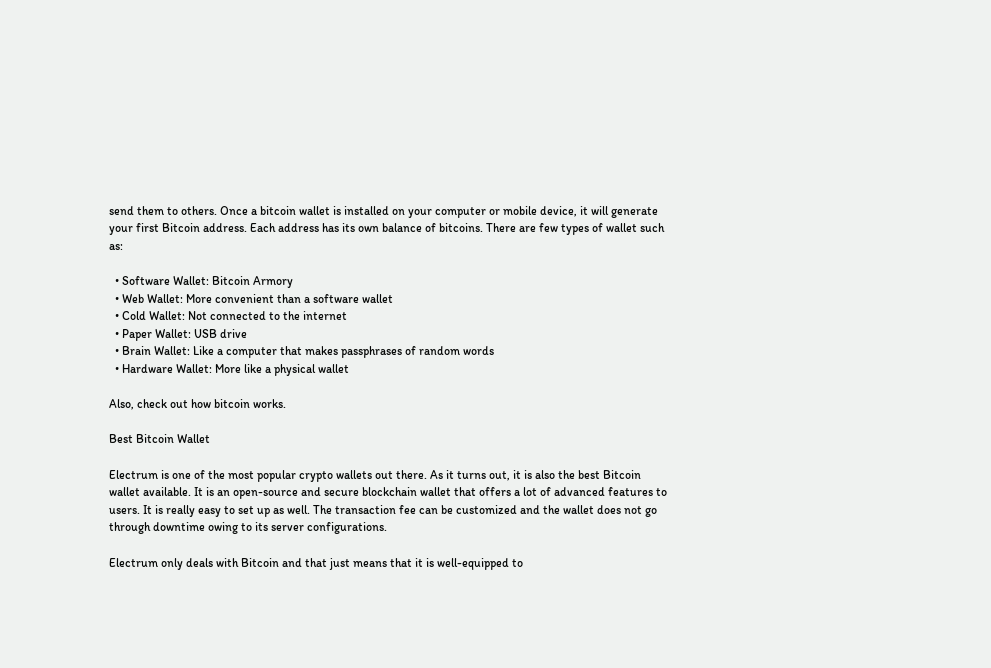send them to others. Once a bitcoin wallet is installed on your computer or mobile device, it will generate your first Bitcoin address. Each address has its own balance of bitcoins. There are few types of wallet such as:

  • Software Wallet: Bitcoin Armory
  • Web Wallet: More convenient than a software wallet
  • Cold Wallet: Not connected to the internet
  • Paper Wallet: USB drive
  • Brain Wallet: Like a computer that makes passphrases of random words
  • Hardware Wallet: More like a physical wallet

Also, check out how bitcoin works.

Best Bitcoin Wallet

Electrum is one of the most popular crypto wallets out there. As it turns out, it is also the best Bitcoin wallet available. It is an open-source and secure blockchain wallet that offers a lot of advanced features to users. It is really easy to set up as well. The transaction fee can be customized and the wallet does not go through downtime owing to its server configurations.

Electrum only deals with Bitcoin and that just means that it is well-equipped to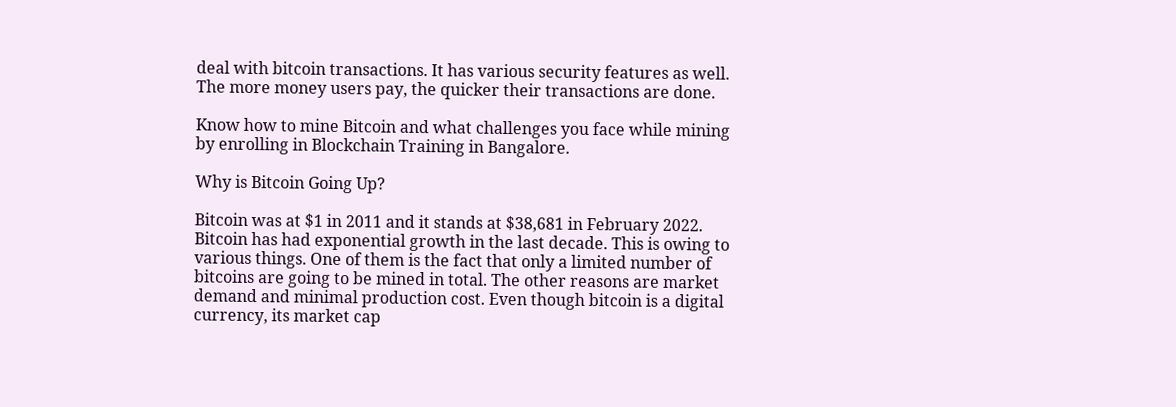deal with bitcoin transactions. It has various security features as well. The more money users pay, the quicker their transactions are done.

Know how to mine Bitcoin and what challenges you face while mining by enrolling in Blockchain Training in Bangalore.

Why is Bitcoin Going Up?

Bitcoin was at $1 in 2011 and it stands at $38,681 in February 2022. Bitcoin has had exponential growth in the last decade. This is owing to various things. One of them is the fact that only a limited number of bitcoins are going to be mined in total. The other reasons are market demand and minimal production cost. Even though bitcoin is a digital currency, its market cap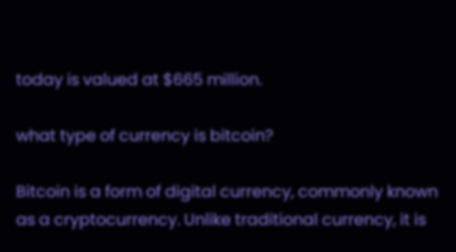today is valued at $665 million.

what type of currency is bitcoin?

Bitcoin is a form of digital currency, commonly known as a cryptocurrency. Unlike traditional currency, it is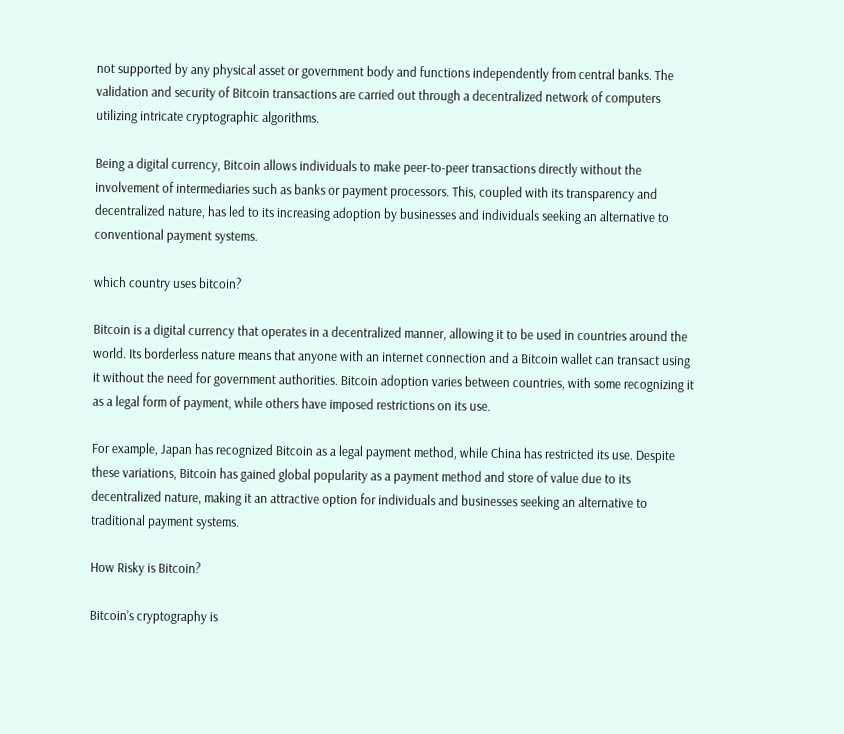not supported by any physical asset or government body and functions independently from central banks. The validation and security of Bitcoin transactions are carried out through a decentralized network of computers utilizing intricate cryptographic algorithms.

Being a digital currency, Bitcoin allows individuals to make peer-to-peer transactions directly without the involvement of intermediaries such as banks or payment processors. This, coupled with its transparency and decentralized nature, has led to its increasing adoption by businesses and individuals seeking an alternative to conventional payment systems.

which country uses bitcoin?

Bitcoin is a digital currency that operates in a decentralized manner, allowing it to be used in countries around the world. Its borderless nature means that anyone with an internet connection and a Bitcoin wallet can transact using it without the need for government authorities. Bitcoin adoption varies between countries, with some recognizing it as a legal form of payment, while others have imposed restrictions on its use.

For example, Japan has recognized Bitcoin as a legal payment method, while China has restricted its use. Despite these variations, Bitcoin has gained global popularity as a payment method and store of value due to its decentralized nature, making it an attractive option for individuals and businesses seeking an alternative to traditional payment systems.

How Risky is Bitcoin?

Bitcoin’s cryptography is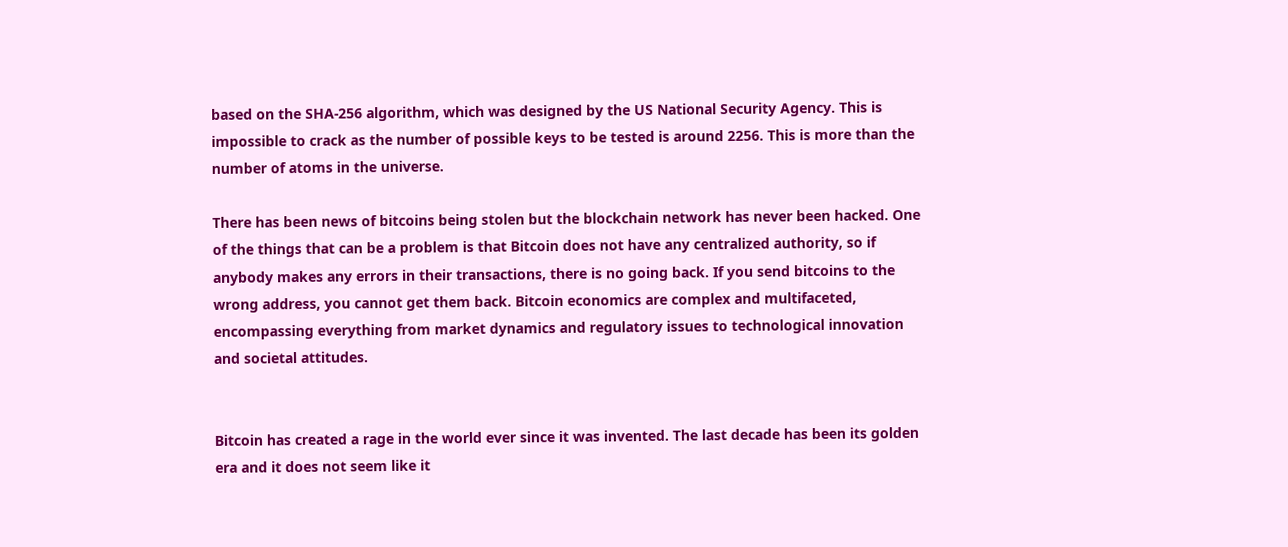based on the SHA-256 algorithm, which was designed by the US National Security Agency. This is impossible to crack as the number of possible keys to be tested is around 2256. This is more than the number of atoms in the universe.

There has been news of bitcoins being stolen but the blockchain network has never been hacked. One of the things that can be a problem is that Bitcoin does not have any centralized authority, so if anybody makes any errors in their transactions, there is no going back. If you send bitcoins to the wrong address, you cannot get them back. Bitcoin economics are complex and multifaceted, encompassing everything from market dynamics and regulatory issues to technological innovation and societal attitudes.


Bitcoin has created a rage in the world ever since it was invented. The last decade has been its golden era and it does not seem like it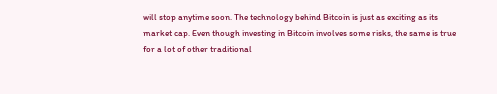will stop anytime soon. The technology behind Bitcoin is just as exciting as its market cap. Even though investing in Bitcoin involves some risks, the same is true for a lot of other traditional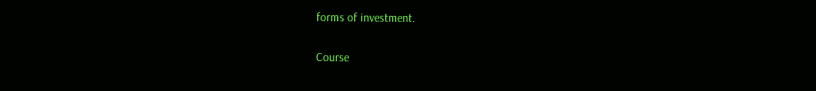forms of investment.

Course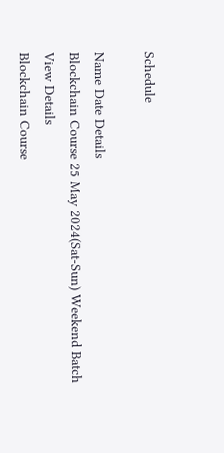Schedule

Name Date Details
Blockchain Course 25 May 2024(Sat-Sun) Weekend Batch
View Details
Blockchain Course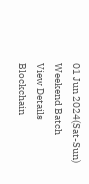01 Jun 2024(Sat-Sun) Weekend Batch
View Details
Blockchain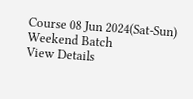Course 08 Jun 2024(Sat-Sun) Weekend Batch
View Details